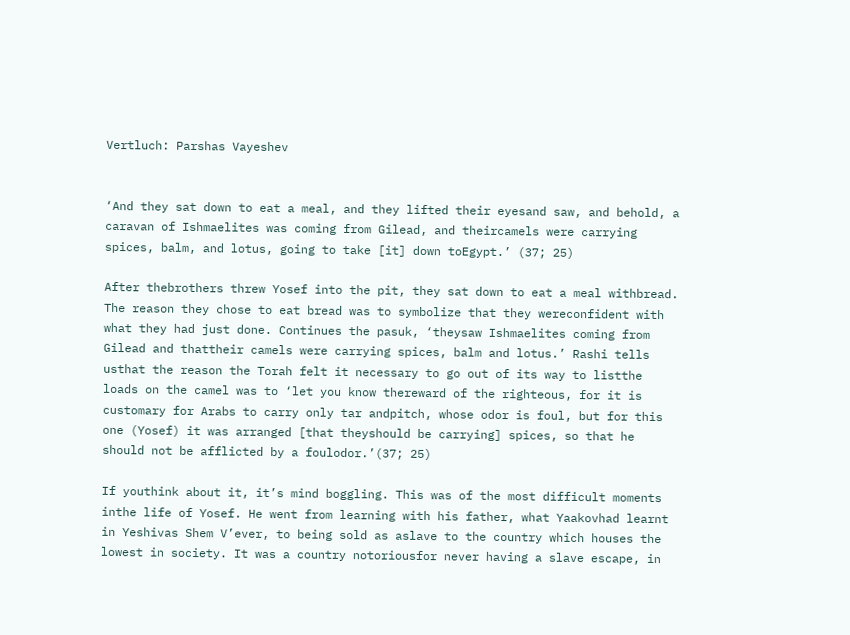Vertluch: Parshas Vayeshev


‘And they sat down to eat a meal, and they lifted their eyesand saw, and behold, a caravan of Ishmaelites was coming from Gilead, and theircamels were carrying spices, balm, and lotus, going to take [it] down toEgypt.’ (37; 25)

After thebrothers threw Yosef into the pit, they sat down to eat a meal withbread. The reason they chose to eat bread was to symbolize that they wereconfident with what they had just done. Continues the pasuk, ‘theysaw Ishmaelites coming from Gilead and thattheir camels were carrying spices, balm and lotus.’ Rashi tells usthat the reason the Torah felt it necessary to go out of its way to listthe loads on the camel was to ‘let you know thereward of the righteous, for it is customary for Arabs to carry only tar andpitch, whose odor is foul, but for this one (Yosef) it was arranged [that theyshould be carrying] spices, so that he should not be afflicted by a foulodor.’(37; 25)

If youthink about it, it’s mind boggling. This was of the most difficult moments inthe life of Yosef. He went from learning with his father, what Yaakovhad learnt in Yeshivas Shem V’ever, to being sold as aslave to the country which houses the lowest in society. It was a country notoriousfor never having a slave escape, in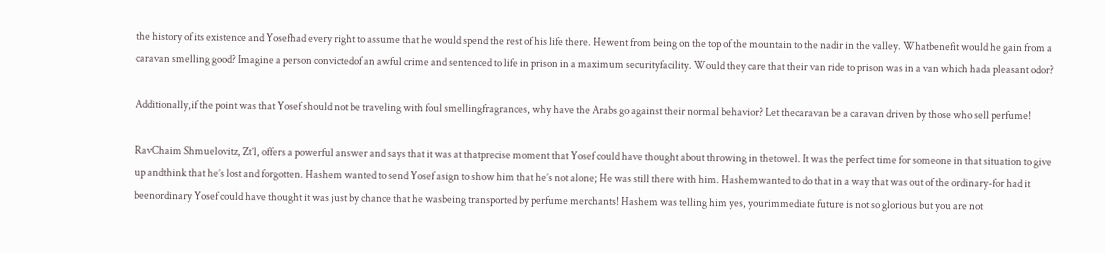the history of its existence and Yosefhad every right to assume that he would spend the rest of his life there. Hewent from being on the top of the mountain to the nadir in the valley. Whatbenefit would he gain from a caravan smelling good? Imagine a person convictedof an awful crime and sentenced to life in prison in a maximum securityfacility. Would they care that their van ride to prison was in a van which hada pleasant odor?

Additionally,if the point was that Yosef should not be traveling with foul smellingfragrances, why have the Arabs go against their normal behavior? Let thecaravan be a caravan driven by those who sell perfume!

RavChaim Shmuelovitz, Zt’l, offers a powerful answer and says that it was at thatprecise moment that Yosef could have thought about throwing in thetowel. It was the perfect time for someone in that situation to give up andthink that he’s lost and forgotten. Hashem wanted to send Yosef asign to show him that he’s not alone; He was still there with him. Hashemwanted to do that in a way that was out of the ordinary-for had it beenordinary Yosef could have thought it was just by chance that he wasbeing transported by perfume merchants! Hashem was telling him yes, yourimmediate future is not so glorious but you are not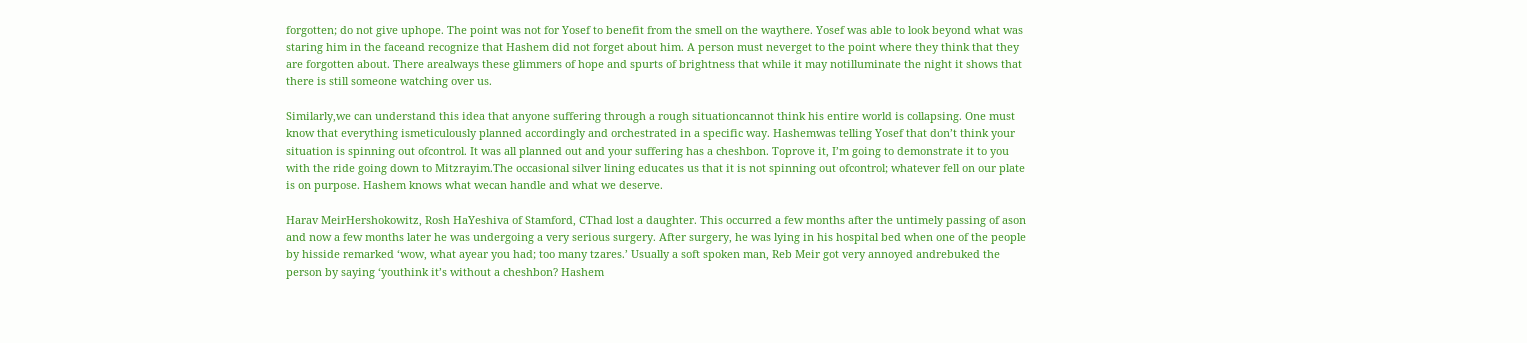forgotten; do not give uphope. The point was not for Yosef to benefit from the smell on the waythere. Yosef was able to look beyond what was staring him in the faceand recognize that Hashem did not forget about him. A person must neverget to the point where they think that they are forgotten about. There arealways these glimmers of hope and spurts of brightness that while it may notilluminate the night it shows that there is still someone watching over us.

Similarly,we can understand this idea that anyone suffering through a rough situationcannot think his entire world is collapsing. One must know that everything ismeticulously planned accordingly and orchestrated in a specific way. Hashemwas telling Yosef that don’t think your situation is spinning out ofcontrol. It was all planned out and your suffering has a cheshbon. Toprove it, I’m going to demonstrate it to you with the ride going down to Mitzrayim.The occasional silver lining educates us that it is not spinning out ofcontrol; whatever fell on our plate is on purpose. Hashem knows what wecan handle and what we deserve.

Harav MeirHershokowitz, Rosh HaYeshiva of Stamford, CThad lost a daughter. This occurred a few months after the untimely passing of ason and now a few months later he was undergoing a very serious surgery. After surgery, he was lying in his hospital bed when one of the people by hisside remarked ‘wow, what ayear you had; too many tzares.’ Usually a soft spoken man, Reb Meir got very annoyed andrebuked the person by saying ‘youthink it’s without a cheshbon? Hashem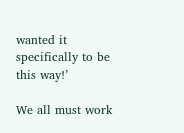wanted it specifically to be this way!’

We all must work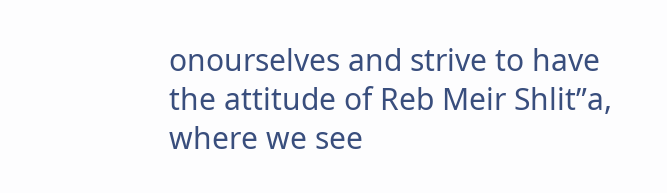onourselves and strive to have the attitude of Reb Meir Shlit”a, where we see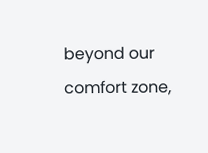beyond our comfort zone,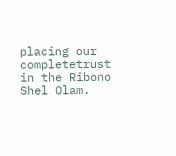placing our completetrust in the Ribono Shel Olam.